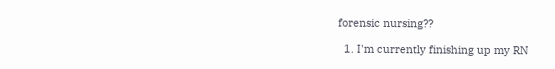forensic nursing??

  1. I'm currently finishing up my RN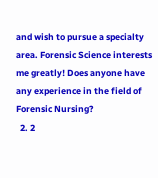and wish to pursue a specialty area. Forensic Science interests me greatly! Does anyone have any experience in the field of Forensic Nursing?
  2. 2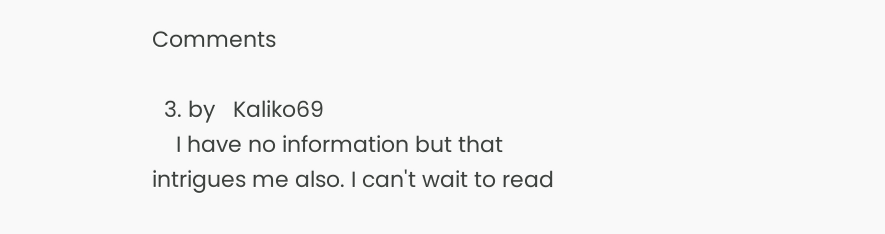Comments

  3. by   Kaliko69
    I have no information but that intrigues me also. I can't wait to read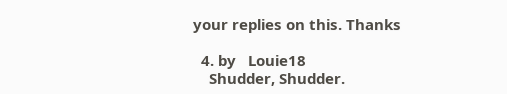your replies on this. Thanks

  4. by   Louie18
    Shudder, Shudder.